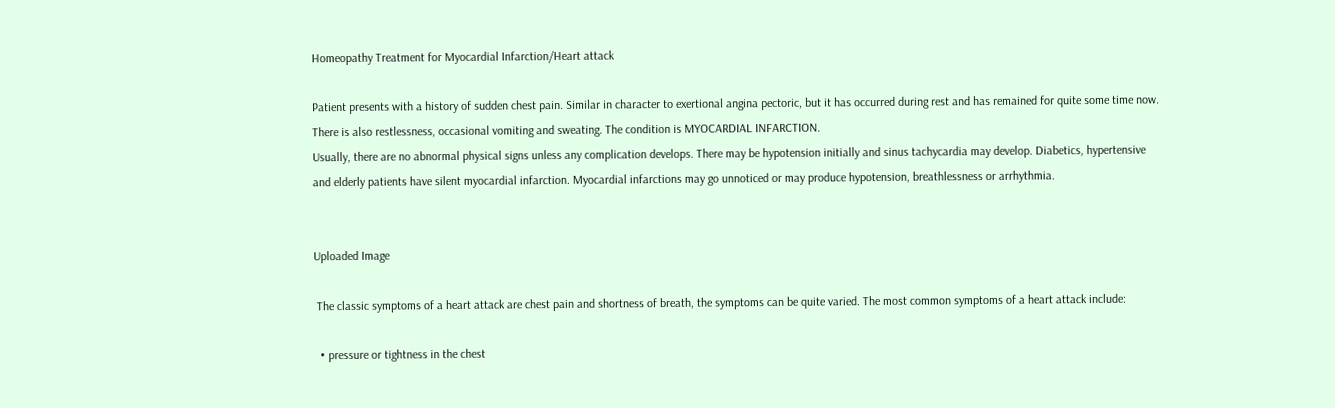Homeopathy Treatment for Myocardial Infarction/Heart attack

Patient presents with a history of sudden chest pain. Similar in character to exertional angina pectoric, but it has occurred during rest and has remained for quite some time now. There is also restlessness, occasional vomiting and sweating. The condition is MYOCARDIAL INFARCTION.
Usually, there are no abnormal physical signs unless any complication develops. There may be hypotension initially and sinus tachycardia may develop. Diabetics, hypertensive and elderly patients have silent myocardial infarction. Myocardial infarctions may go unnoticed or may produce hypotension, breathlessness or arrhythmia.


Uploaded Image

 The classic symptoms of a heart attack are chest pain and shortness of breath, the symptoms can be quite varied. The most common symptoms of a heart attack include:

  • pressure or tightness in the chest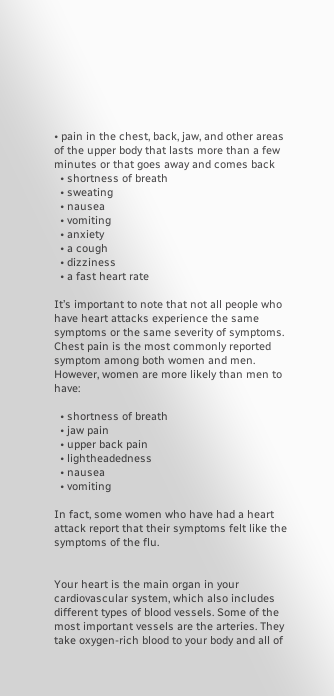• pain in the chest, back, jaw, and other areas of the upper body that lasts more than a few minutes or that goes away and comes back
  • shortness of breath
  • sweating
  • nausea
  • vomiting
  • anxiety
  • a cough
  • dizziness
  • a fast heart rate

It’s important to note that not all people who have heart attacks experience the same symptoms or the same severity of symptoms. Chest pain is the most commonly reported symptom among both women and men. However, women are more likely than men to have:

  • shortness of breath
  • jaw pain
  • upper back pain
  • lightheadedness
  • nausea
  • vomiting

In fact, some women who have had a heart attack report that their symptoms felt like the symptoms of the flu.


Your heart is the main organ in your cardiovascular system, which also includes different types of blood vessels. Some of the most important vessels are the arteries. They take oxygen-rich blood to your body and all of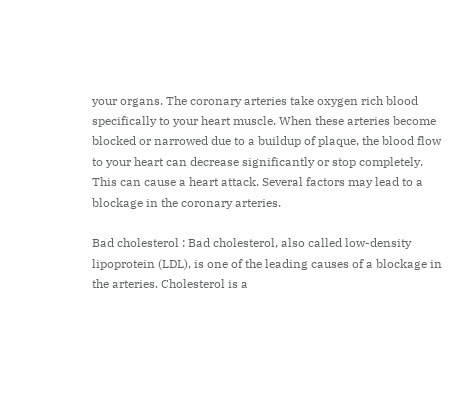your organs. The coronary arteries take oxygen rich blood specifically to your heart muscle. When these arteries become blocked or narrowed due to a buildup of plaque, the blood flow to your heart can decrease significantly or stop completely. This can cause a heart attack. Several factors may lead to a blockage in the coronary arteries.

Bad cholesterol : Bad cholesterol, also called low-density lipoprotein (LDL), is one of the leading causes of a blockage in the arteries. Cholesterol is a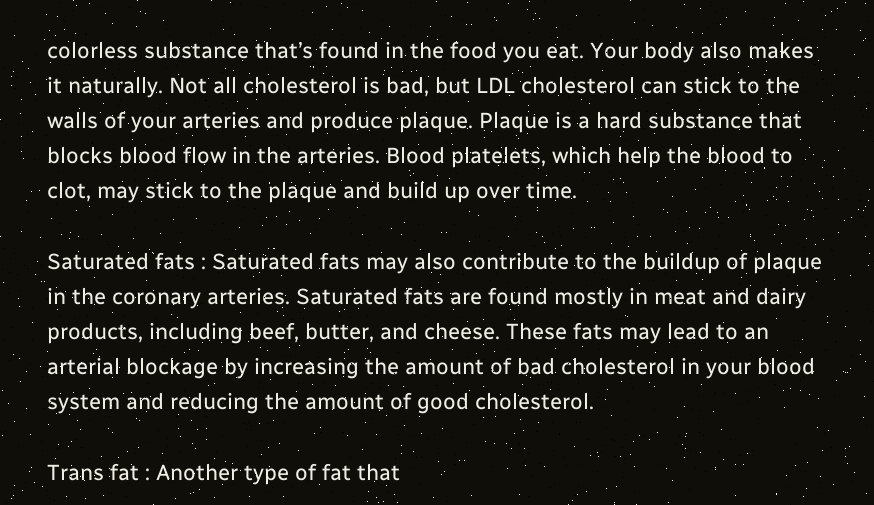colorless substance that’s found in the food you eat. Your body also makes it naturally. Not all cholesterol is bad, but LDL cholesterol can stick to the walls of your arteries and produce plaque. Plaque is a hard substance that blocks blood flow in the arteries. Blood platelets, which help the blood to clot, may stick to the plaque and build up over time.

Saturated fats : Saturated fats may also contribute to the buildup of plaque in the coronary arteries. Saturated fats are found mostly in meat and dairy products, including beef, butter, and cheese. These fats may lead to an arterial blockage by increasing the amount of bad cholesterol in your blood system and reducing the amount of good cholesterol.

Trans fat : Another type of fat that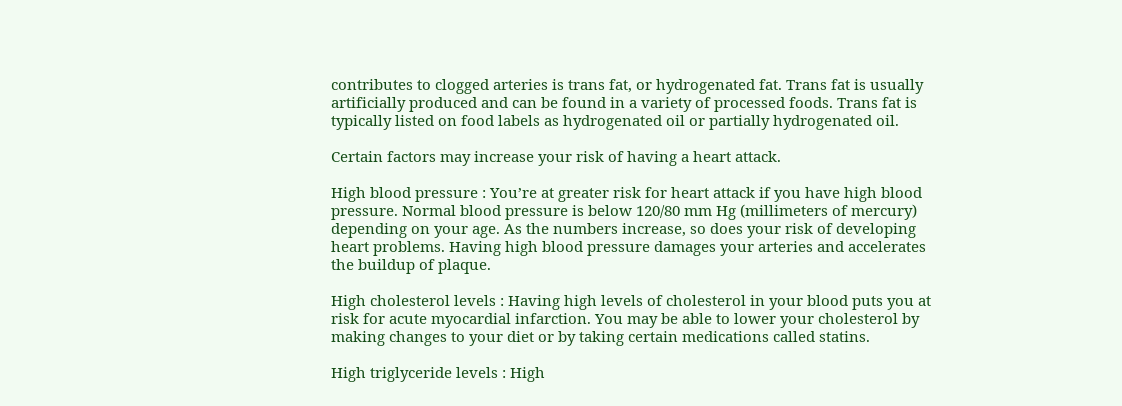contributes to clogged arteries is trans fat, or hydrogenated fat. Trans fat is usually artificially produced and can be found in a variety of processed foods. Trans fat is typically listed on food labels as hydrogenated oil or partially hydrogenated oil.

Certain factors may increase your risk of having a heart attack.

High blood pressure : You’re at greater risk for heart attack if you have high blood pressure. Normal blood pressure is below 120/80 mm Hg (millimeters of mercury) depending on your age. As the numbers increase, so does your risk of developing heart problems. Having high blood pressure damages your arteries and accelerates the buildup of plaque.

High cholesterol levels : Having high levels of cholesterol in your blood puts you at risk for acute myocardial infarction. You may be able to lower your cholesterol by making changes to your diet or by taking certain medications called statins.

High triglyceride levels : High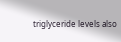triglyceride levels also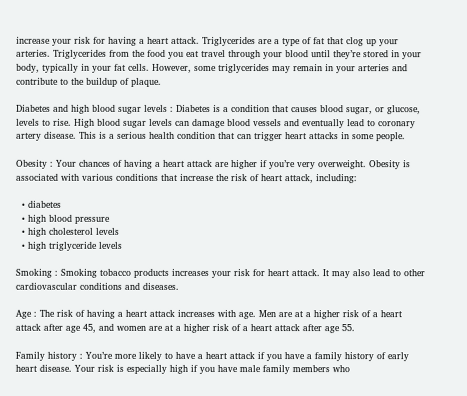increase your risk for having a heart attack. Triglycerides are a type of fat that clog up your arteries. Triglycerides from the food you eat travel through your blood until they’re stored in your body, typically in your fat cells. However, some triglycerides may remain in your arteries and contribute to the buildup of plaque.

Diabetes and high blood sugar levels : Diabetes is a condition that causes blood sugar, or glucose, levels to rise. High blood sugar levels can damage blood vessels and eventually lead to coronary artery disease. This is a serious health condition that can trigger heart attacks in some people.

Obesity : Your chances of having a heart attack are higher if you’re very overweight. Obesity is associated with various conditions that increase the risk of heart attack, including:

  • diabetes
  • high blood pressure
  • high cholesterol levels
  • high triglyceride levels

Smoking : Smoking tobacco products increases your risk for heart attack. It may also lead to other cardiovascular conditions and diseases.

Age : The risk of having a heart attack increases with age. Men are at a higher risk of a heart attack after age 45, and women are at a higher risk of a heart attack after age 55.

Family history : You’re more likely to have a heart attack if you have a family history of early heart disease. Your risk is especially high if you have male family members who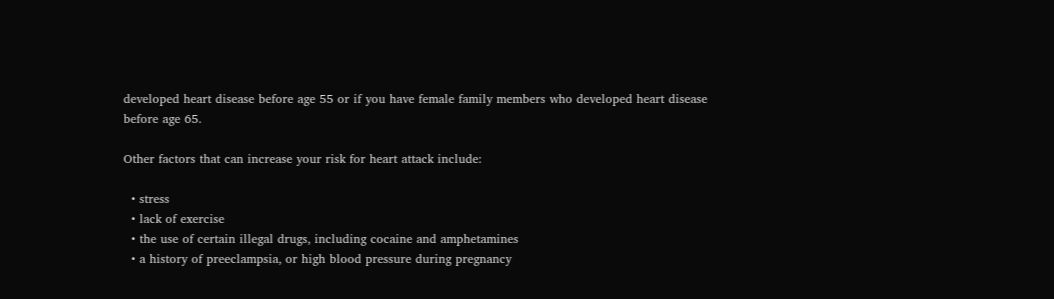developed heart disease before age 55 or if you have female family members who developed heart disease before age 65.

Other factors that can increase your risk for heart attack include:

  • stress
  • lack of exercise
  • the use of certain illegal drugs, including cocaine and amphetamines
  • a history of preeclampsia, or high blood pressure during pregnancy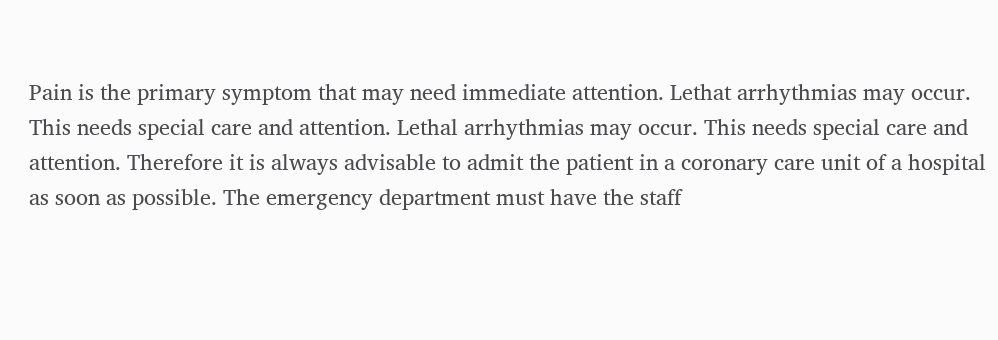Pain is the primary symptom that may need immediate attention. Lethat arrhythmias may occur. This needs special care and attention. Lethal arrhythmias may occur. This needs special care and attention. Therefore it is always advisable to admit the patient in a coronary care unit of a hospital as soon as possible. The emergency department must have the staff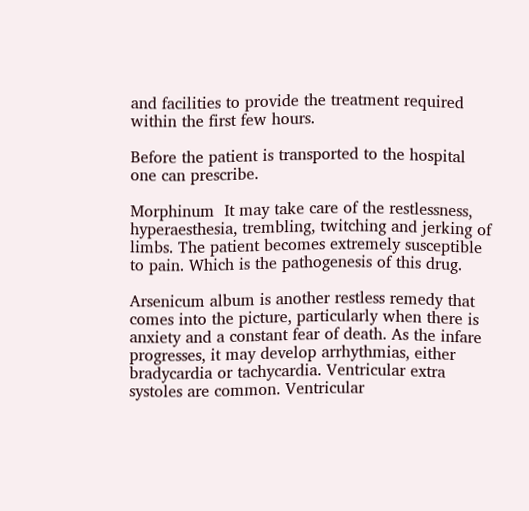and facilities to provide the treatment required within the first few hours.

Before the patient is transported to the hospital one can prescribe.

Morphinum  It may take care of the restlessness, hyperaesthesia, trembling, twitching and jerking of limbs. The patient becomes extremely susceptible to pain. Which is the pathogenesis of this drug.

Arsenicum album is another restless remedy that comes into the picture, particularly when there is anxiety and a constant fear of death. As the infare progresses, it may develop arrhythmias, either bradycardia or tachycardia. Ventricular extra systoles are common. Ventricular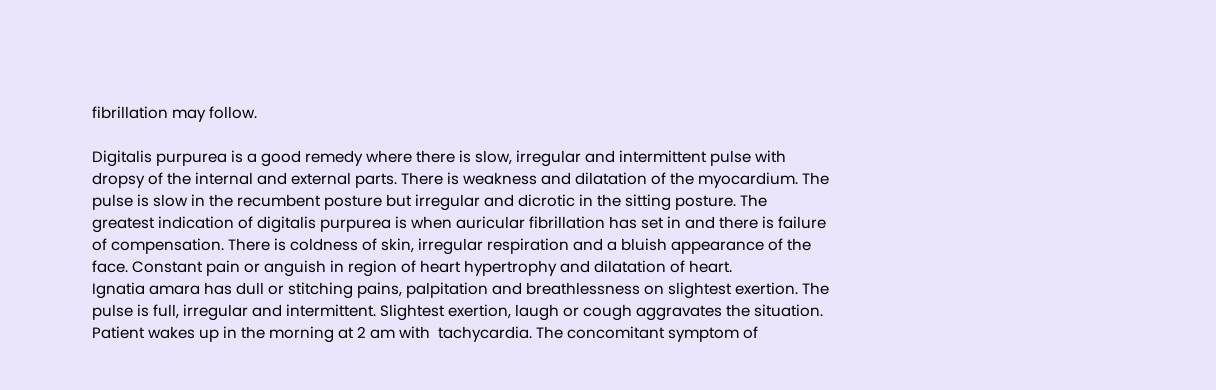fibrillation may follow.

Digitalis purpurea is a good remedy where there is slow, irregular and intermittent pulse with dropsy of the internal and external parts. There is weakness and dilatation of the myocardium. The pulse is slow in the recumbent posture but irregular and dicrotic in the sitting posture. The greatest indication of digitalis purpurea is when auricular fibrillation has set in and there is failure  of compensation. There is coldness of skin, irregular respiration and a bluish appearance of the face. Constant pain or anguish in region of heart hypertrophy and dilatation of heart.
Ignatia amara has dull or stitching pains, palpitation and breathlessness on slightest exertion. The pulse is full, irregular and intermittent. Slightest exertion, laugh or cough aggravates the situation. Patient wakes up in the morning at 2 am with  tachycardia. The concomitant symptom of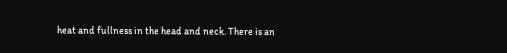heat and fullness in the head and neck. There is an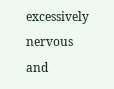excessively nervous and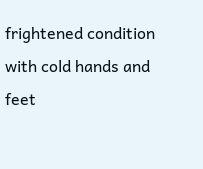frightened condition with cold hands and feet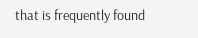that is frequently found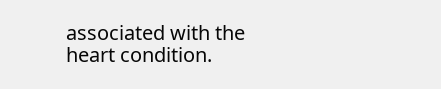associated with the heart condition.